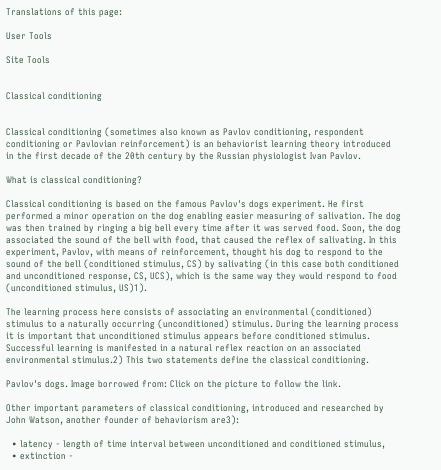Translations of this page:

User Tools

Site Tools


Classical conditioning


Classical conditioning (sometimes also known as Pavlov conditioning, respondent conditioning or Pavlovian reinforcement) is an behaviorist learning theory introduced in the first decade of the 20th century by the Russian physiologist Ivan Pavlov.

What is classical conditioning?

Classical conditioning is based on the famous Pavlov's dogs experiment. He first performed a minor operation on the dog enabling easier measuring of salivation. The dog was then trained by ringing a big bell every time after it was served food. Soon, the dog associated the sound of the bell with food, that caused the reflex of salivating. In this experiment, Pavlov, with means of reinforcement, thought his dog to respond to the sound of the bell (conditioned stimulus, CS) by salivating (in this case both conditioned and unconditioned response, CS, UCS), which is the same way they would respond to food (unconditioned stimulus, US)1).

The learning process here consists of associating an environmental (conditioned) stimulus to a naturally occurring (unconditioned) stimulus. During the learning process it is important that unconditioned stimulus appears before conditioned stimulus. Successful learning is manifested in a natural reflex reaction on an associated environmental stimulus.2) This two statements define the classical conditioning.

Pavlov's dogs. Image borrowed from: Click on the picture to follow the link.

Other important parameters of classical conditioning, introduced and researched by John Watson, another founder of behaviorism are3):

  • latency - length of time interval between unconditioned and conditioned stimulus,
  • extinction -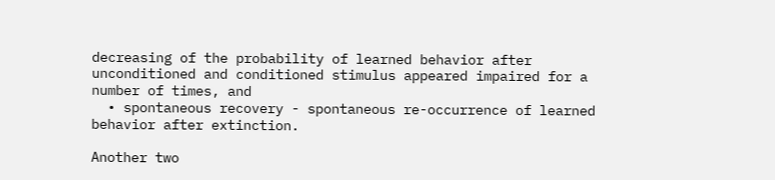decreasing of the probability of learned behavior after unconditioned and conditioned stimulus appeared impaired for a number of times, and
  • spontaneous recovery - spontaneous re-occurrence of learned behavior after extinction.

Another two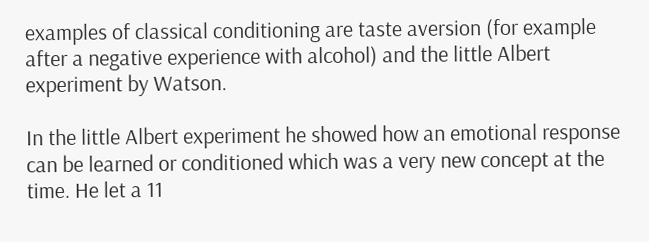examples of classical conditioning are taste aversion (for example after a negative experience with alcohol) and the little Albert experiment by Watson.

In the little Albert experiment he showed how an emotional response can be learned or conditioned which was a very new concept at the time. He let a 11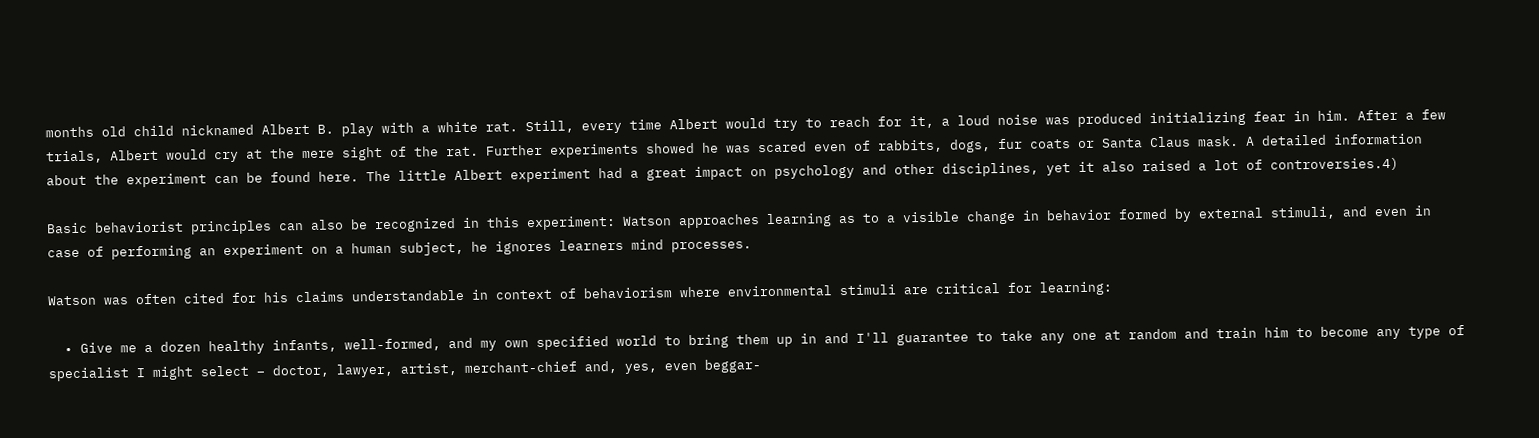months old child nicknamed Albert B. play with a white rat. Still, every time Albert would try to reach for it, a loud noise was produced initializing fear in him. After a few trials, Albert would cry at the mere sight of the rat. Further experiments showed he was scared even of rabbits, dogs, fur coats or Santa Claus mask. A detailed information about the experiment can be found here. The little Albert experiment had a great impact on psychology and other disciplines, yet it also raised a lot of controversies.4)

Basic behaviorist principles can also be recognized in this experiment: Watson approaches learning as to a visible change in behavior formed by external stimuli, and even in case of performing an experiment on a human subject, he ignores learners mind processes.

Watson was often cited for his claims understandable in context of behaviorism where environmental stimuli are critical for learning:

  • Give me a dozen healthy infants, well-formed, and my own specified world to bring them up in and I'll guarantee to take any one at random and train him to become any type of specialist I might select – doctor, lawyer, artist, merchant-chief and, yes, even beggar-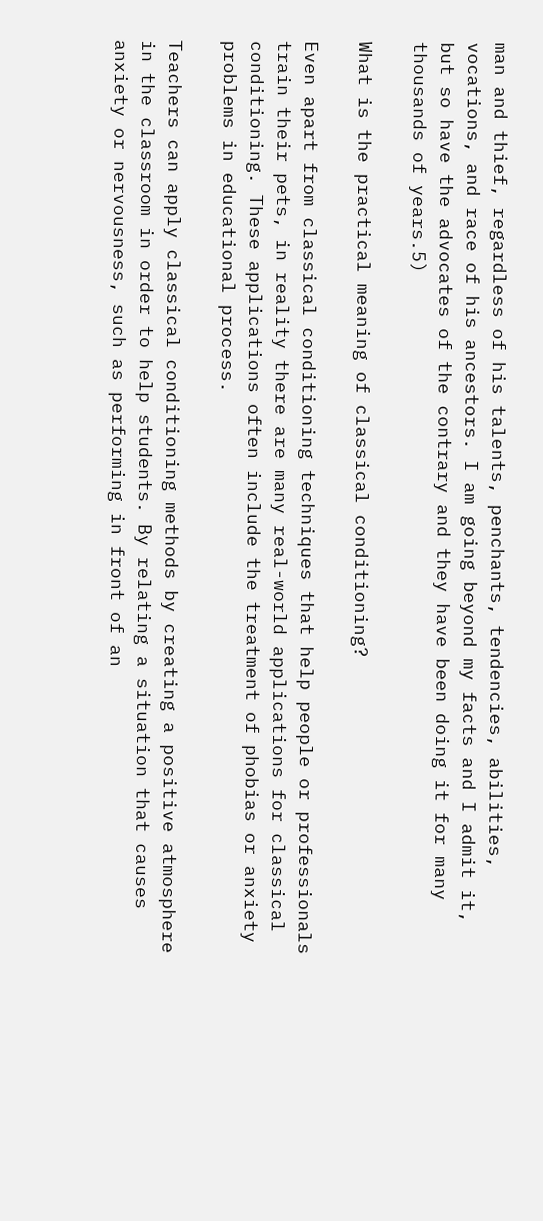man and thief, regardless of his talents, penchants, tendencies, abilities, vocations, and race of his ancestors. I am going beyond my facts and I admit it, but so have the advocates of the contrary and they have been doing it for many thousands of years.5)

What is the practical meaning of classical conditioning?

Even apart from classical conditioning techniques that help people or professionals train their pets, in reality there are many real-world applications for classical conditioning. These applications often include the treatment of phobias or anxiety problems in educational process.

Teachers can apply classical conditioning methods by creating a positive atmosphere in the classroom in order to help students. By relating a situation that causes anxiety or nervousness, such as performing in front of an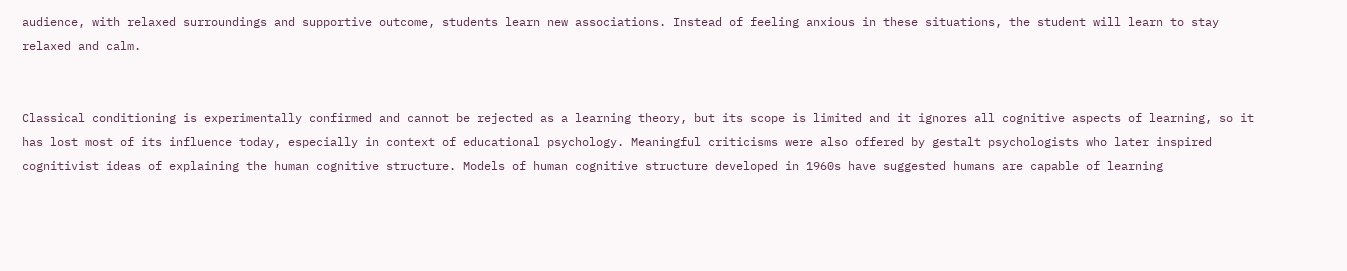audience, with relaxed surroundings and supportive outcome, students learn new associations. Instead of feeling anxious in these situations, the student will learn to stay relaxed and calm.


Classical conditioning is experimentally confirmed and cannot be rejected as a learning theory, but its scope is limited and it ignores all cognitive aspects of learning, so it has lost most of its influence today, especially in context of educational psychology. Meaningful criticisms were also offered by gestalt psychologists who later inspired cognitivist ideas of explaining the human cognitive structure. Models of human cognitive structure developed in 1960s have suggested humans are capable of learning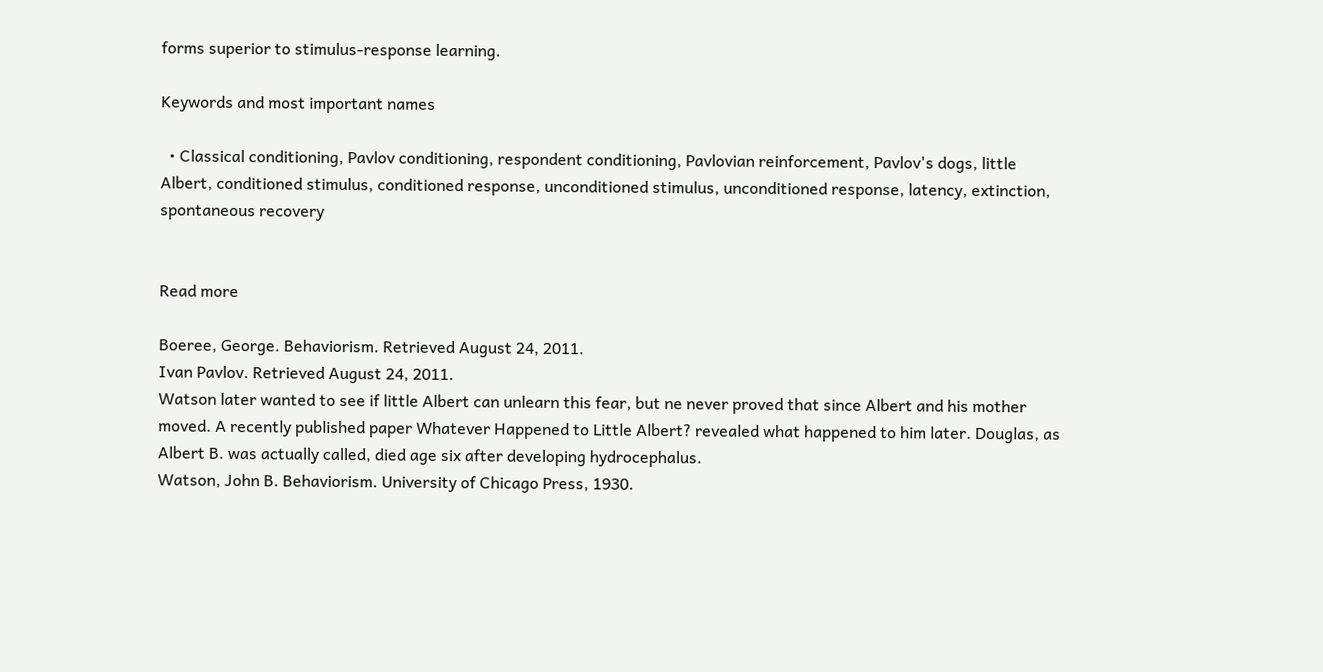forms superior to stimulus-response learning.

Keywords and most important names

  • Classical conditioning, Pavlov conditioning, respondent conditioning, Pavlovian reinforcement, Pavlov's dogs, little Albert, conditioned stimulus, conditioned response, unconditioned stimulus, unconditioned response, latency, extinction, spontaneous recovery


Read more

Boeree, George. Behaviorism. Retrieved August 24, 2011.
Ivan Pavlov. Retrieved August 24, 2011.
Watson later wanted to see if little Albert can unlearn this fear, but ne never proved that since Albert and his mother moved. A recently published paper Whatever Happened to Little Albert? revealed what happened to him later. Douglas, as Albert B. was actually called, died age six after developing hydrocephalus.
Watson, John B. Behaviorism. University of Chicago Press, 1930.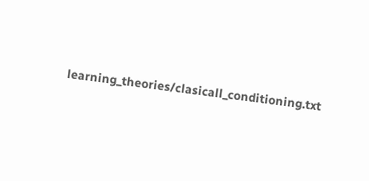learning_theories/clasicall_conditioning.txt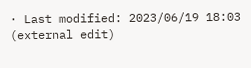· Last modified: 2023/06/19 18:03 (external edit)